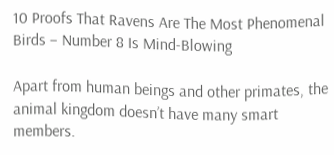10 Proofs That Ravens Are The Most Phenomenal Birds – Number 8 Is Mind-Blowing

Apart from human beings and other primates, the animal kingdom doesn’t have many smart members.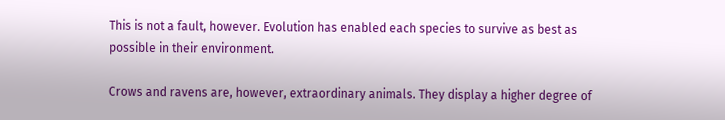This is not a fault, however. Evolution has enabled each species to survive as best as possible in their environment.

Crows and ravens are, however, extraordinary animals. They display a higher degree of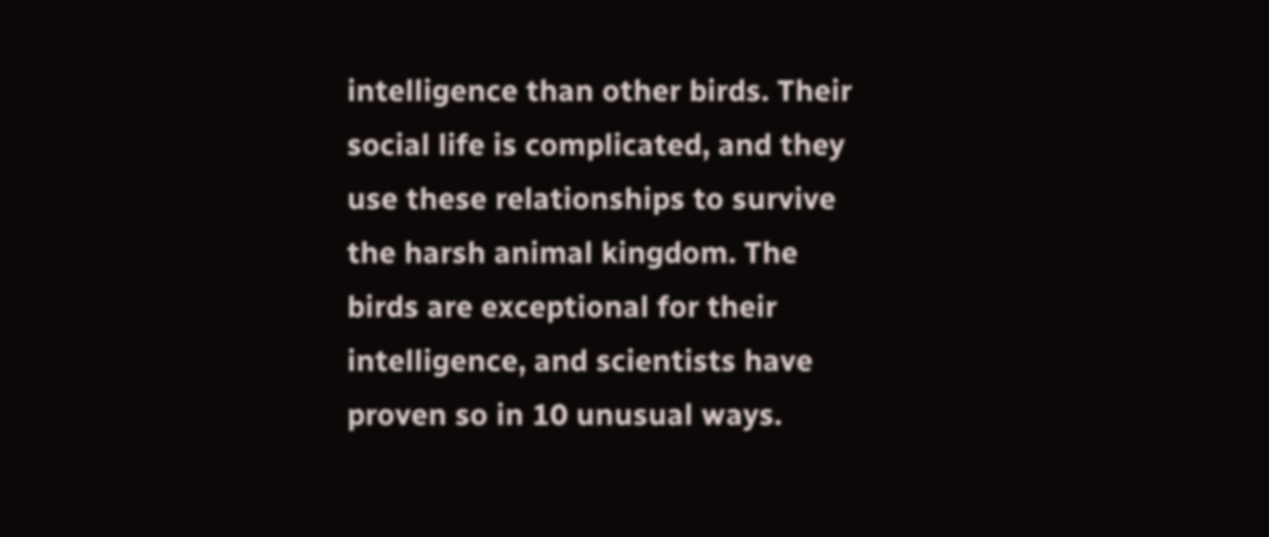intelligence than other birds. Their social life is complicated, and they use these relationships to survive the harsh animal kingdom. The birds are exceptional for their intelligence, and scientists have proven so in 10 unusual ways.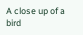A close up of a bird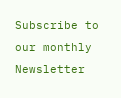Subscribe to our monthly Newsletter